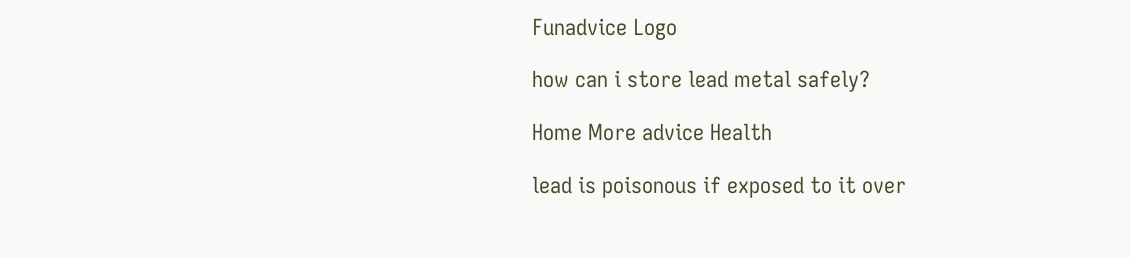Funadvice Logo

how can i store lead metal safely?

Home More advice Health

lead is poisonous if exposed to it over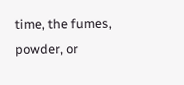time, the fumes, powder, or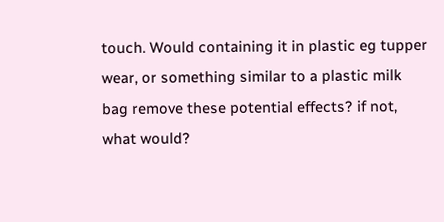touch. Would containing it in plastic eg tupper wear, or something similar to a plastic milk bag remove these potential effects? if not, what would?